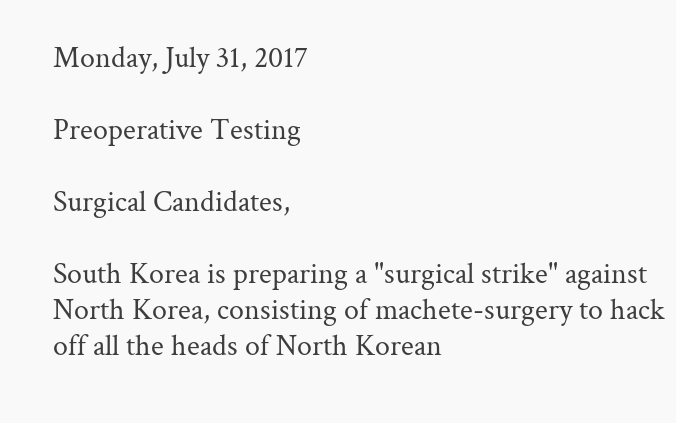Monday, July 31, 2017

Preoperative Testing

Surgical Candidates,

South Korea is preparing a "surgical strike" against North Korea, consisting of machete-surgery to hack off all the heads of North Korean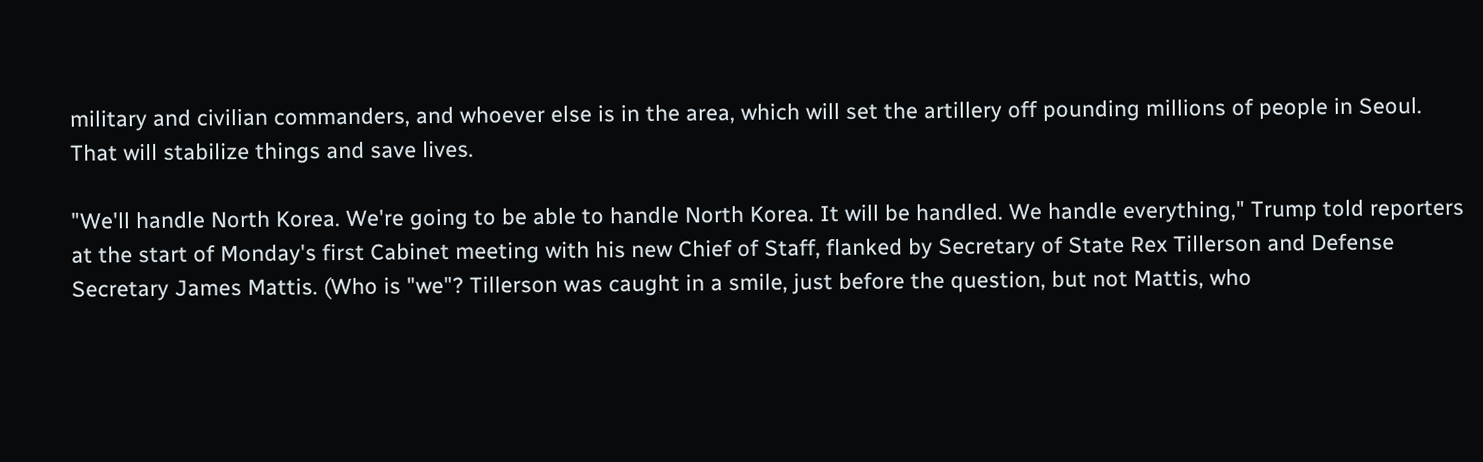military and civilian commanders, and whoever else is in the area, which will set the artillery off pounding millions of people in Seoul. That will stabilize things and save lives.

"We'll handle North Korea. We're going to be able to handle North Korea. It will be handled. We handle everything," Trump told reporters at the start of Monday's first Cabinet meeting with his new Chief of Staff, flanked by Secretary of State Rex Tillerson and Defense Secretary James Mattis. (Who is "we"? Tillerson was caught in a smile, just before the question, but not Mattis, who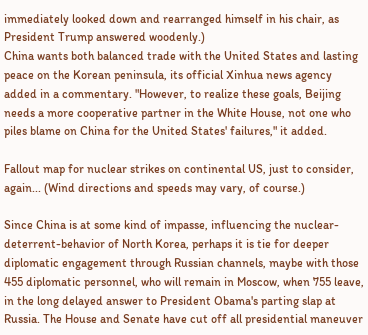immediately looked down and rearranged himself in his chair, as President Trump answered woodenly.)
China wants both balanced trade with the United States and lasting peace on the Korean peninsula, its official Xinhua news agency added in a commentary. "However, to realize these goals, Beijing needs a more cooperative partner in the White House, not one who piles blame on China for the United States' failures," it added.

Fallout map for nuclear strikes on continental US, just to consider, again... (Wind directions and speeds may vary, of course.)

Since China is at some kind of impasse, influencing the nuclear-deterrent-behavior of North Korea, perhaps it is tie for deeper diplomatic engagement through Russian channels, maybe with those 455 diplomatic personnel, who will remain in Moscow, when 755 leave, in the long delayed answer to President Obama's parting slap at Russia. The House and Senate have cut off all presidential maneuver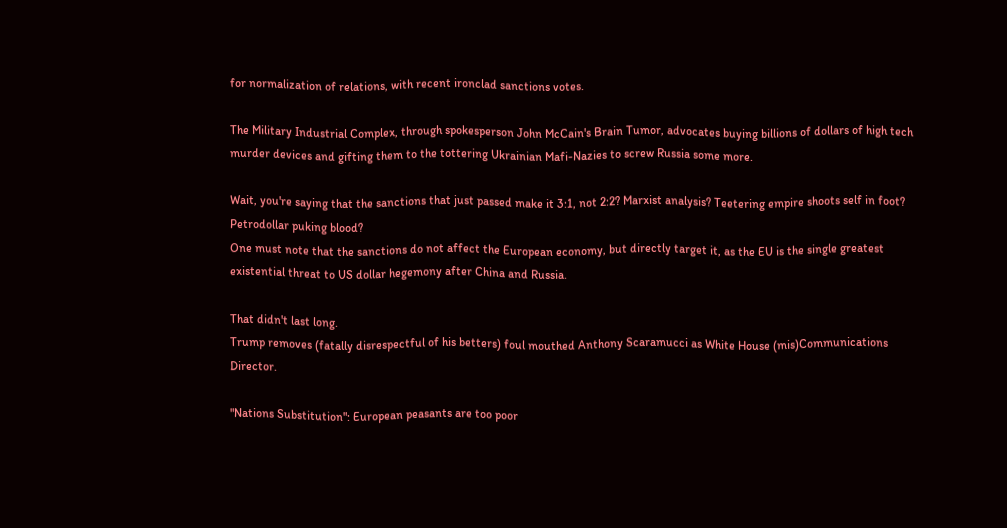for normalization of relations, with recent ironclad sanctions votes.

The Military Industrial Complex, through spokesperson John McCain's Brain Tumor, advocates buying billions of dollars of high tech murder devices and gifting them to the tottering Ukrainian Mafi-Nazies to screw Russia some more.

Wait, you're saying that the sanctions that just passed make it 3:1, not 2:2? Marxist analysis? Teetering empire shoots self in foot? Petrodollar puking blood?
One must note that the sanctions do not affect the European economy, but directly target it, as the EU is the single greatest existential threat to US dollar hegemony after China and Russia.

That didn't last long.
Trump removes (fatally disrespectful of his betters) foul mouthed Anthony Scaramucci as White House (mis)Communications Director.

"Nations Substitution": European peasants are too poor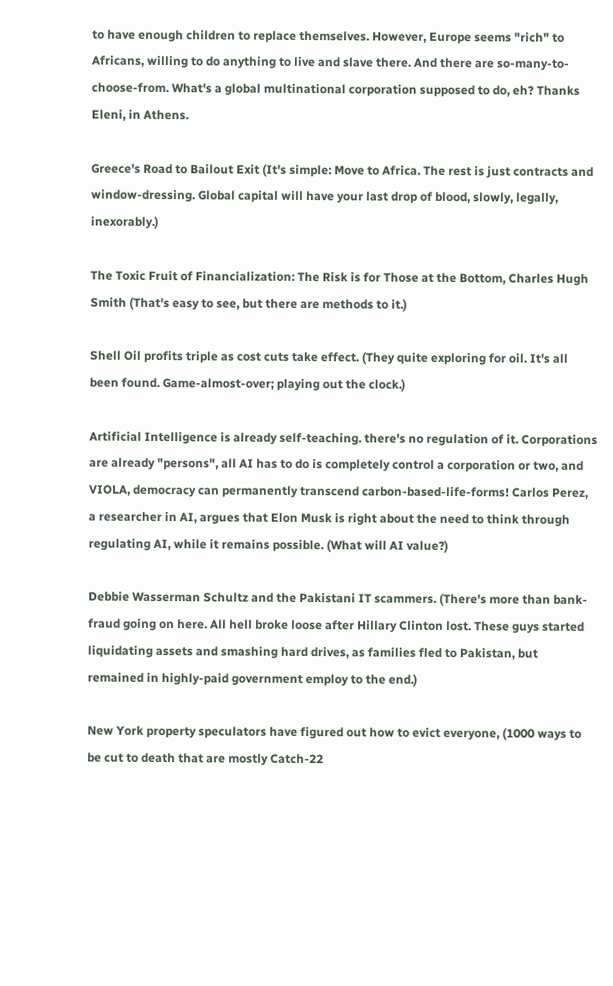to have enough children to replace themselves. However, Europe seems "rich" to Africans, willing to do anything to live and slave there. And there are so-many-to-choose-from. What's a global multinational corporation supposed to do, eh? Thanks Eleni, in Athens.

Greece's Road to Bailout Exit (It's simple: Move to Africa. The rest is just contracts and window-dressing. Global capital will have your last drop of blood, slowly, legally, inexorably.)

The Toxic Fruit of Financialization: The Risk is for Those at the Bottom, Charles Hugh Smith (That's easy to see, but there are methods to it.)

Shell Oil profits triple as cost cuts take effect. (They quite exploring for oil. It's all been found. Game-almost-over; playing out the clock.)

Artificial Intelligence is already self-teaching. there's no regulation of it. Corporations are already "persons", all AI has to do is completely control a corporation or two, and VIOLA, democracy can permanently transcend carbon-based-life-forms! Carlos Perez, a researcher in AI, argues that Elon Musk is right about the need to think through regulating AI, while it remains possible. (What will AI value?)

Debbie Wasserman Schultz and the Pakistani IT scammers. (There's more than bank-fraud going on here. All hell broke loose after Hillary Clinton lost. These guys started liquidating assets and smashing hard drives, as families fled to Pakistan, but remained in highly-paid government employ to the end.)

New York property speculators have figured out how to evict everyone, (1000 ways to be cut to death that are mostly Catch-22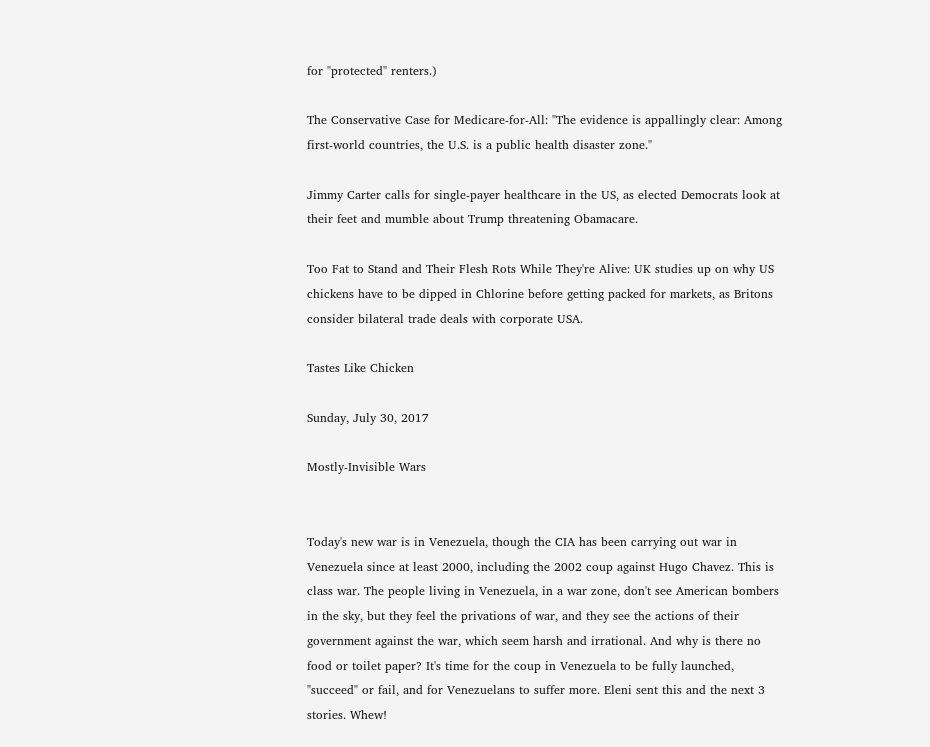for "protected" renters.)

The Conservative Case for Medicare-for-All: "The evidence is appallingly clear: Among first-world countries, the U.S. is a public health disaster zone."

Jimmy Carter calls for single-payer healthcare in the US, as elected Democrats look at their feet and mumble about Trump threatening Obamacare.

Too Fat to Stand and Their Flesh Rots While They're Alive: UK studies up on why US chickens have to be dipped in Chlorine before getting packed for markets, as Britons consider bilateral trade deals with corporate USA.

Tastes Like Chicken

Sunday, July 30, 2017

Mostly-Invisible Wars


Today's new war is in Venezuela, though the CIA has been carrying out war in Venezuela since at least 2000, including the 2002 coup against Hugo Chavez. This is class war. The people living in Venezuela, in a war zone, don't see American bombers in the sky, but they feel the privations of war, and they see the actions of their government against the war, which seem harsh and irrational. And why is there no food or toilet paper? It's time for the coup in Venezuela to be fully launched, "succeed" or fail, and for Venezuelans to suffer more. Eleni sent this and the next 3 stories. Whew!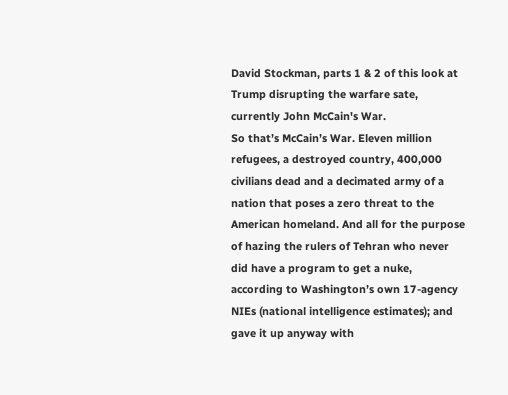David Stockman, parts 1 & 2 of this look at Trump disrupting the warfare sate, currently John McCain's War.
So that’s McCain’s War. Eleven million refugees, a destroyed country, 400,000 civilians dead and a decimated army of a nation that poses a zero threat to the American homeland. And all for the purpose of hazing the rulers of Tehran who never did have a program to get a nuke, according to Washington’s own 17-agency NIEs (national intelligence estimates); and gave it up anyway with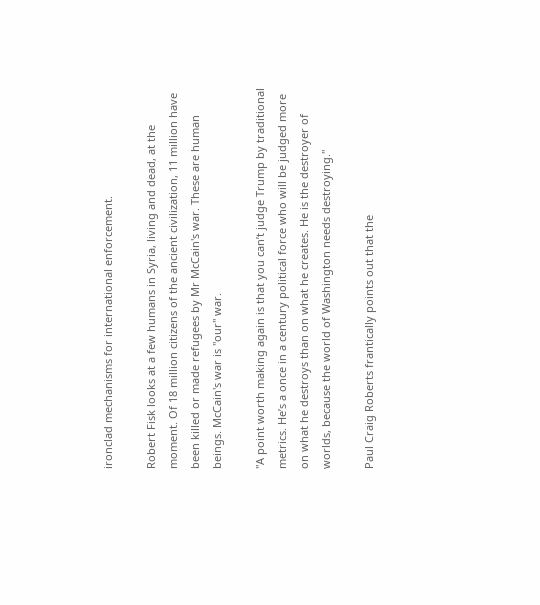ironclad mechanisms for international enforcement.

Robert Fisk looks at a few humans in Syria, living and dead, at the moment. Of 18 million citizens of the ancient civilization, 11 million have been killed or made refugees by Mr McCain's war. These are human beings. McCain's war is "our" war.

"A point worth making again is that you can’t judge Trump by traditional metrics. He’s a once in a century political force who will be judged more on what he destroys than on what he creates. He is the destroyer of worlds, because the world of Washington needs destroying."

Paul Craig Roberts frantically points out that the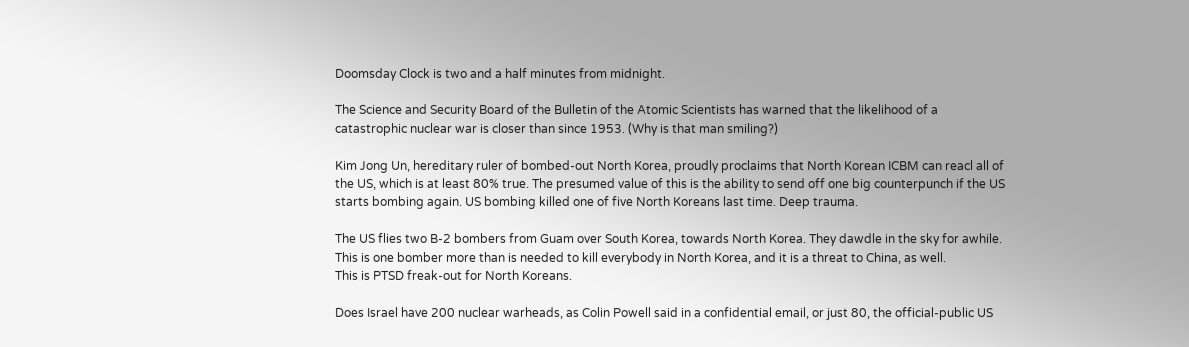Doomsday Clock is two and a half minutes from midnight.

The Science and Security Board of the Bulletin of the Atomic Scientists has warned that the likelihood of a catastrophic nuclear war is closer than since 1953. (Why is that man smiling?)

Kim Jong Un, hereditary ruler of bombed-out North Korea, proudly proclaims that North Korean ICBM can reacl all of the US, which is at least 80% true. The presumed value of this is the ability to send off one big counterpunch if the US starts bombing again. US bombing killed one of five North Koreans last time. Deep trauma.

The US flies two B-2 bombers from Guam over South Korea, towards North Korea. They dawdle in the sky for awhile.
This is one bomber more than is needed to kill everybody in North Korea, and it is a threat to China, as well.
This is PTSD freak-out for North Koreans.

Does Israel have 200 nuclear warheads, as Colin Powell said in a confidential email, or just 80, the official-public US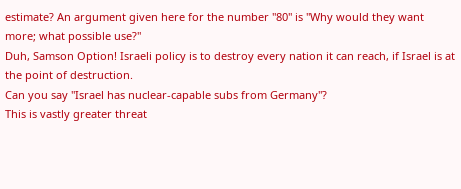estimate? An argument given here for the number "80" is "Why would they want more; what possible use?"
Duh, Samson Option! Israeli policy is to destroy every nation it can reach, if Israel is at the point of destruction.
Can you say "Israel has nuclear-capable subs from Germany"?
This is vastly greater threat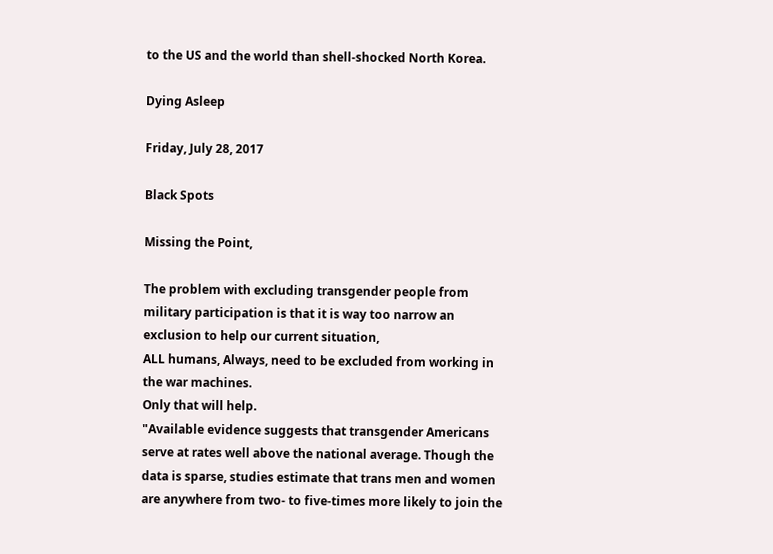to the US and the world than shell-shocked North Korea.

Dying Asleep

Friday, July 28, 2017

Black Spots

Missing the Point,

The problem with excluding transgender people from military participation is that it is way too narrow an exclusion to help our current situation,
ALL humans, Always, need to be excluded from working in the war machines.
Only that will help.
"Available evidence suggests that transgender Americans serve at rates well above the national average. Though the data is sparse, studies estimate that trans men and women are anywhere from two- to five-times more likely to join the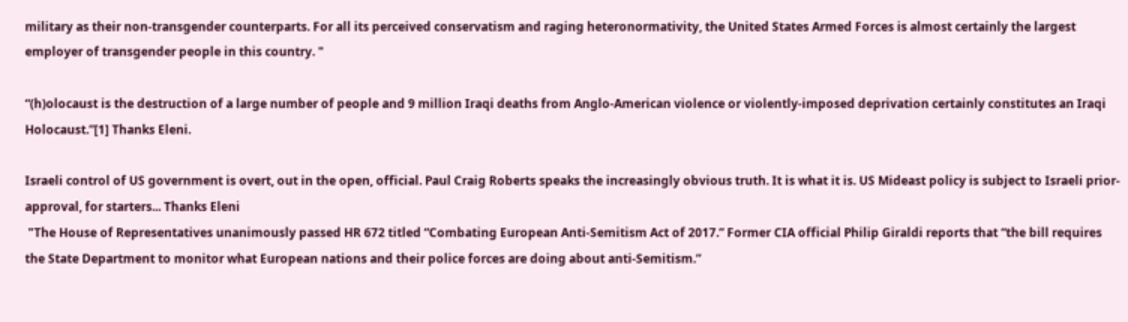military as their non-transgender counterparts. For all its perceived conservatism and raging heteronormativity, the United States Armed Forces is almost certainly the largest employer of transgender people in this country. "

“(h)olocaust is the destruction of a large number of people and 9 million Iraqi deaths from Anglo-American violence or violently-imposed deprivation certainly constitutes an Iraqi Holocaust.”[1] Thanks Eleni.

Israeli control of US government is overt, out in the open, official. Paul Craig Roberts speaks the increasingly obvious truth. It is what it is. US Mideast policy is subject to Israeli prior-approval, for starters... Thanks Eleni
 "The House of Representatives unanimously passed HR 672 titled “Combating European Anti-Semitism Act of 2017.” Former CIA official Philip Giraldi reports that “the bill requires the State Department to monitor what European nations and their police forces are doing about anti-Semitism.”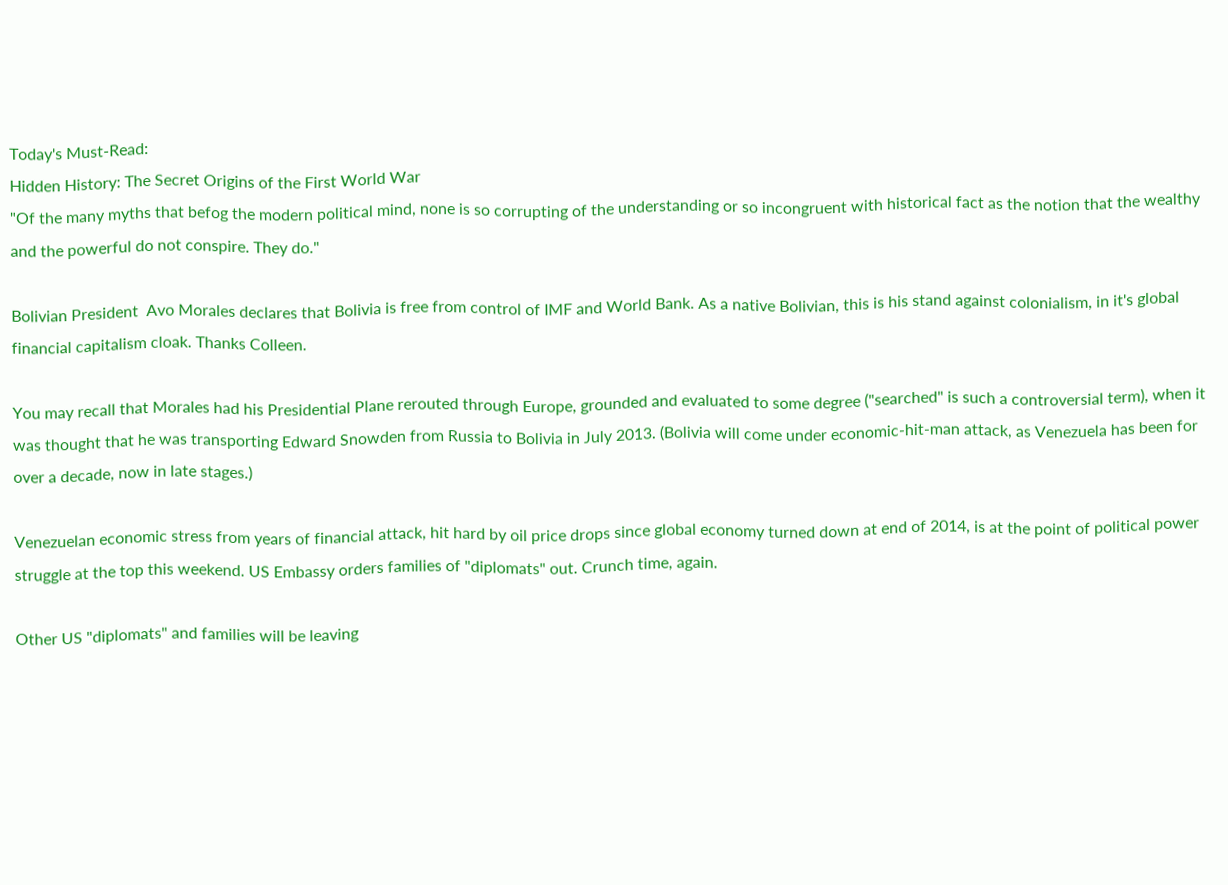Today's Must-Read:
Hidden History: The Secret Origins of the First World War
"Of the many myths that befog the modern political mind, none is so corrupting of the understanding or so incongruent with historical fact as the notion that the wealthy and the powerful do not conspire. They do."

Bolivian President  Avo Morales declares that Bolivia is free from control of IMF and World Bank. As a native Bolivian, this is his stand against colonialism, in it's global financial capitalism cloak. Thanks Colleen.

You may recall that Morales had his Presidential Plane rerouted through Europe, grounded and evaluated to some degree ("searched" is such a controversial term), when it was thought that he was transporting Edward Snowden from Russia to Bolivia in July 2013. (Bolivia will come under economic-hit-man attack, as Venezuela has been for over a decade, now in late stages.)

Venezuelan economic stress from years of financial attack, hit hard by oil price drops since global economy turned down at end of 2014, is at the point of political power struggle at the top this weekend. US Embassy orders families of "diplomats" out. Crunch time, again.

Other US "diplomats" and families will be leaving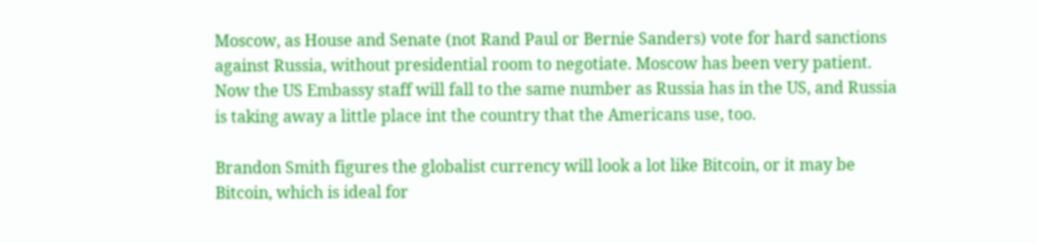Moscow, as House and Senate (not Rand Paul or Bernie Sanders) vote for hard sanctions against Russia, without presidential room to negotiate. Moscow has been very patient. Now the US Embassy staff will fall to the same number as Russia has in the US, and Russia is taking away a little place int the country that the Americans use, too.

Brandon Smith figures the globalist currency will look a lot like Bitcoin, or it may be Bitcoin, which is ideal for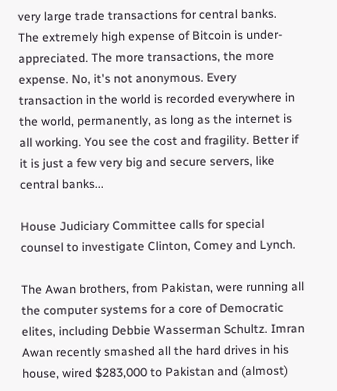very large trade transactions for central banks.
The extremely high expense of Bitcoin is under-appreciated. The more transactions, the more expense. No, it's not anonymous. Every transaction in the world is recorded everywhere in the world, permanently, as long as the internet is all working. You see the cost and fragility. Better if it is just a few very big and secure servers, like central banks...

House Judiciary Committee calls for special counsel to investigate Clinton, Comey and Lynch.

The Awan brothers, from Pakistan, were running all the computer systems for a core of Democratic elites, including Debbie Wasserman Schultz. Imran Awan recently smashed all the hard drives in his house, wired $283,000 to Pakistan and (almost)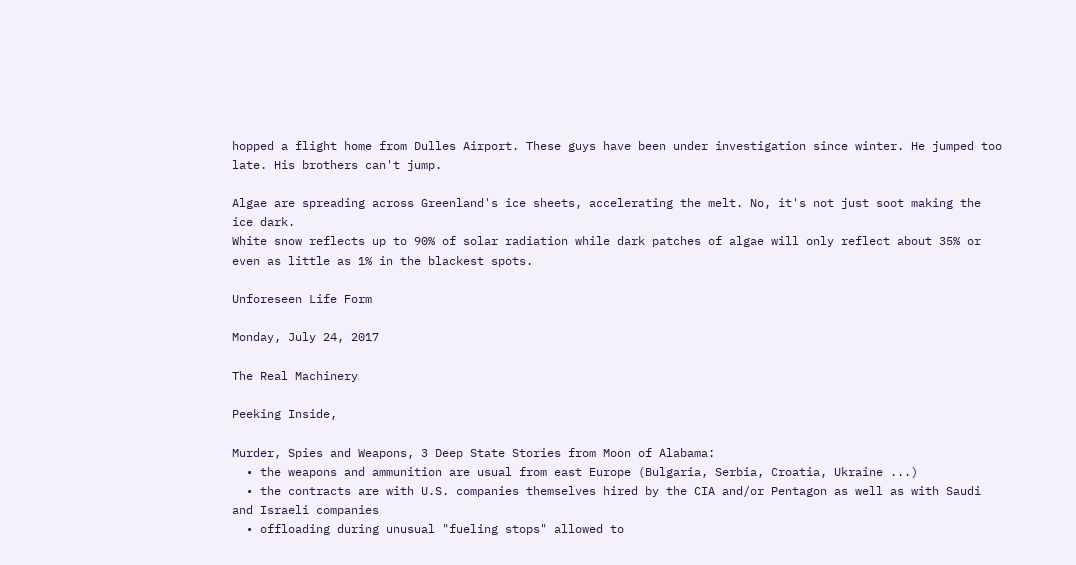hopped a flight home from Dulles Airport. These guys have been under investigation since winter. He jumped too late. His brothers can't jump.

Algae are spreading across Greenland's ice sheets, accelerating the melt. No, it's not just soot making the ice dark.
White snow reflects up to 90% of solar radiation while dark patches of algae will only reflect about 35% or even as little as 1% in the blackest spots.

Unforeseen Life Form

Monday, July 24, 2017

The Real Machinery

Peeking Inside,

Murder, Spies and Weapons, 3 Deep State Stories from Moon of Alabama:
  • the weapons and ammunition are usual from east Europe (Bulgaria, Serbia, Croatia, Ukraine ...)
  • the contracts are with U.S. companies themselves hired by the CIA and/or Pentagon as well as with Saudi and Israeli companies
  • offloading during unusual "fueling stops" allowed to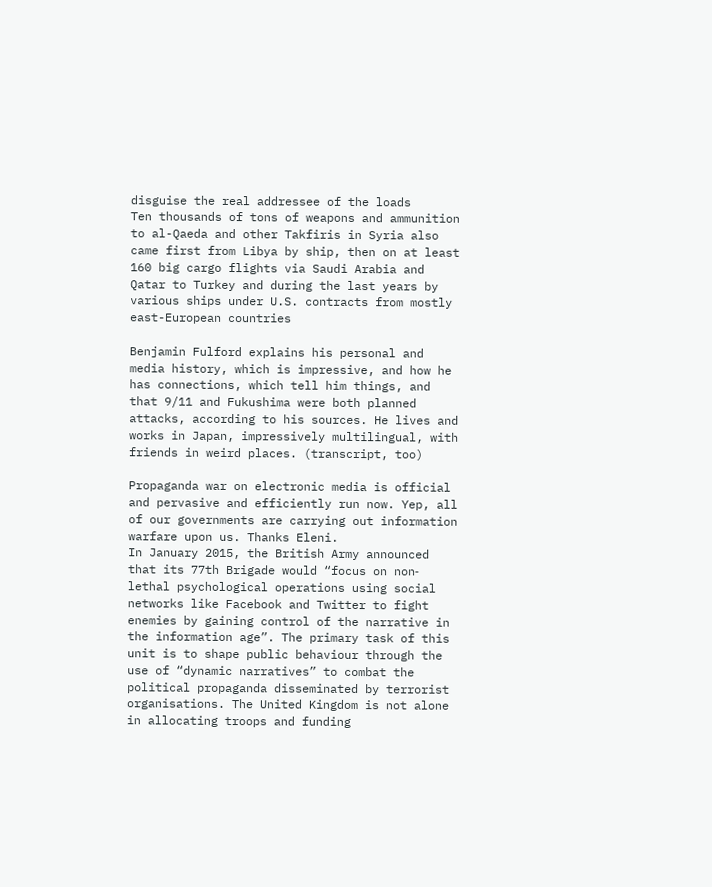disguise the real addressee of the loads
Ten thousands of tons of weapons and ammunition to al-Qaeda and other Takfiris in Syria also came first from Libya by ship, then on at least 160 big cargo flights via Saudi Arabia and Qatar to Turkey and during the last years by various ships under U.S. contracts from mostly east-European countries

Benjamin Fulford explains his personal and media history, which is impressive, and how he has connections, which tell him things, and that 9/11 and Fukushima were both planned attacks, according to his sources. He lives and works in Japan, impressively multilingual, with friends in weird places. (transcript, too)

Propaganda war on electronic media is official and pervasive and efficiently run now. Yep, all of our governments are carrying out information warfare upon us. Thanks Eleni.
In January 2015, the British Army announced that its 77th Brigade would “focus on non‐lethal psychological operations using social networks like Facebook and Twitter to fight enemies by gaining control of the narrative in the information age”. The primary task of this unit is to shape public behaviour through the use of “dynamic narratives” to combat the political propaganda disseminated by terrorist organisations. The United Kingdom is not alone in allocating troops and funding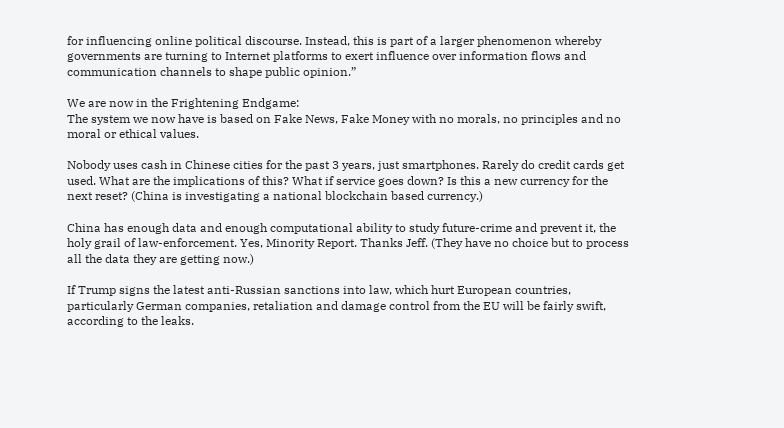for influencing online political discourse. Instead, this is part of a larger phenomenon whereby governments are turning to Internet platforms to exert influence over information flows and communication channels to shape public opinion.”

We are now in the Frightening Endgame:
The system we now have is based on Fake News, Fake Money with no morals, no principles and no moral or ethical values.

Nobody uses cash in Chinese cities for the past 3 years, just smartphones. Rarely do credit cards get used. What are the implications of this? What if service goes down? Is this a new currency for the next reset? (China is investigating a national blockchain based currency.)

China has enough data and enough computational ability to study future-crime and prevent it, the holy grail of law-enforcement. Yes, Minority Report. Thanks Jeff. (They have no choice but to process all the data they are getting now.)

If Trump signs the latest anti-Russian sanctions into law, which hurt European countries, particularly German companies, retaliation and damage control from the EU will be fairly swift, according to the leaks.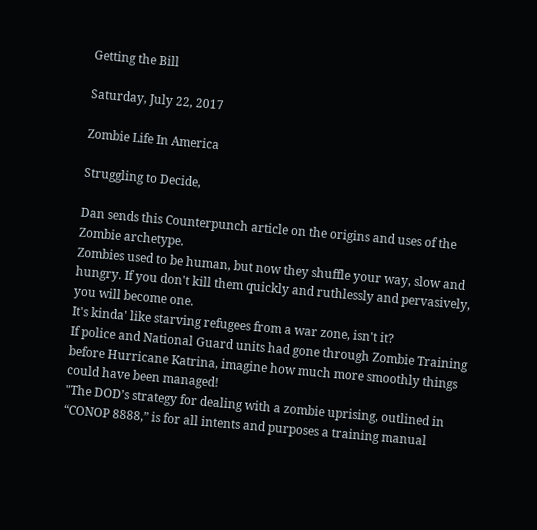Getting the Bill

Saturday, July 22, 2017

Zombie Life In America

Struggling to Decide,

Dan sends this Counterpunch article on the origins and uses of the Zombie archetype.
Zombies used to be human, but now they shuffle your way, slow and hungry. If you don't kill them quickly and ruthlessly and pervasively, you will become one.
It's kinda' like starving refugees from a war zone, isn't it?
If police and National Guard units had gone through Zombie Training before Hurricane Katrina, imagine how much more smoothly things could have been managed!
"The DOD’s strategy for dealing with a zombie uprising, outlined in “CONOP 8888,” is for all intents and purposes a training manual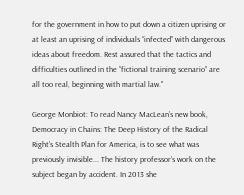for the government in how to put down a citizen uprising or at least an uprising of individuals “infected” with dangerous ideas about freedom. Rest assured that the tactics and difficulties outlined in the “fictional training scenario” are all too real, beginning with martial law."

George Monbiot: To read Nancy MacLean’s new book, Democracy in Chains: The Deep History of the Radical Right’s Stealth Plan for America, is to see what was previously invisible... The history professor’s work on the subject began by accident. In 2013 she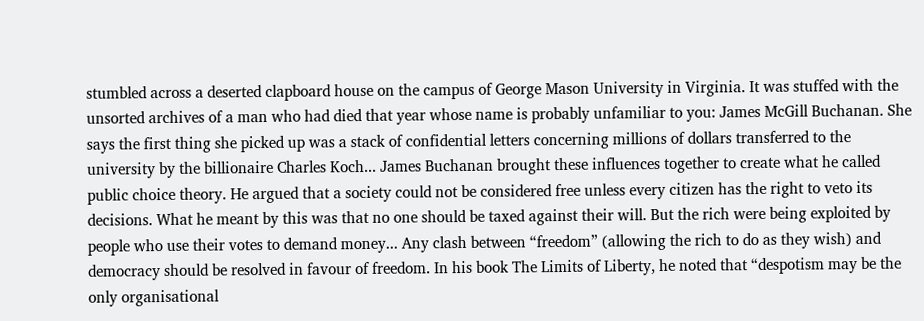stumbled across a deserted clapboard house on the campus of George Mason University in Virginia. It was stuffed with the unsorted archives of a man who had died that year whose name is probably unfamiliar to you: James McGill Buchanan. She says the first thing she picked up was a stack of confidential letters concerning millions of dollars transferred to the university by the billionaire Charles Koch... James Buchanan brought these influences together to create what he called public choice theory. He argued that a society could not be considered free unless every citizen has the right to veto its decisions. What he meant by this was that no one should be taxed against their will. But the rich were being exploited by people who use their votes to demand money... Any clash between “freedom” (allowing the rich to do as they wish) and democracy should be resolved in favour of freedom. In his book The Limits of Liberty, he noted that “despotism may be the only organisational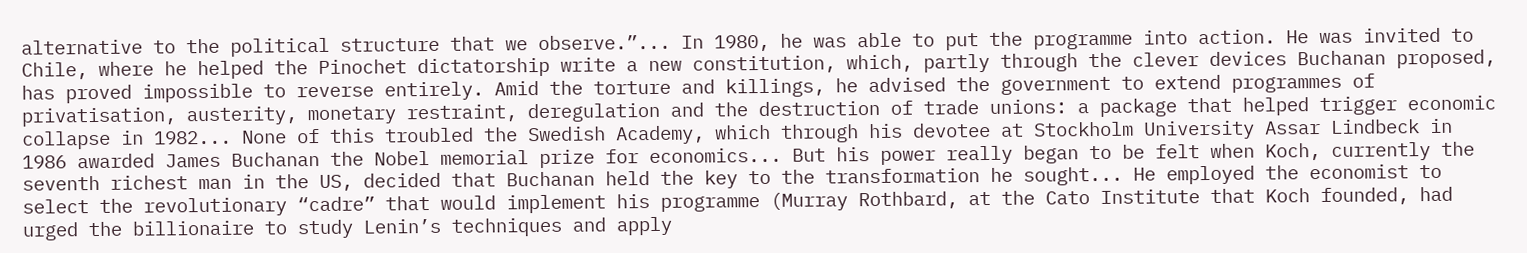alternative to the political structure that we observe.”... In 1980, he was able to put the programme into action. He was invited to Chile, where he helped the Pinochet dictatorship write a new constitution, which, partly through the clever devices Buchanan proposed, has proved impossible to reverse entirely. Amid the torture and killings, he advised the government to extend programmes of privatisation, austerity, monetary restraint, deregulation and the destruction of trade unions: a package that helped trigger economic collapse in 1982... None of this troubled the Swedish Academy, which through his devotee at Stockholm University Assar Lindbeck in 1986 awarded James Buchanan the Nobel memorial prize for economics... But his power really began to be felt when Koch, currently the seventh richest man in the US, decided that Buchanan held the key to the transformation he sought... He employed the economist to select the revolutionary “cadre” that would implement his programme (Murray Rothbard, at the Cato Institute that Koch founded, had urged the billionaire to study Lenin’s techniques and apply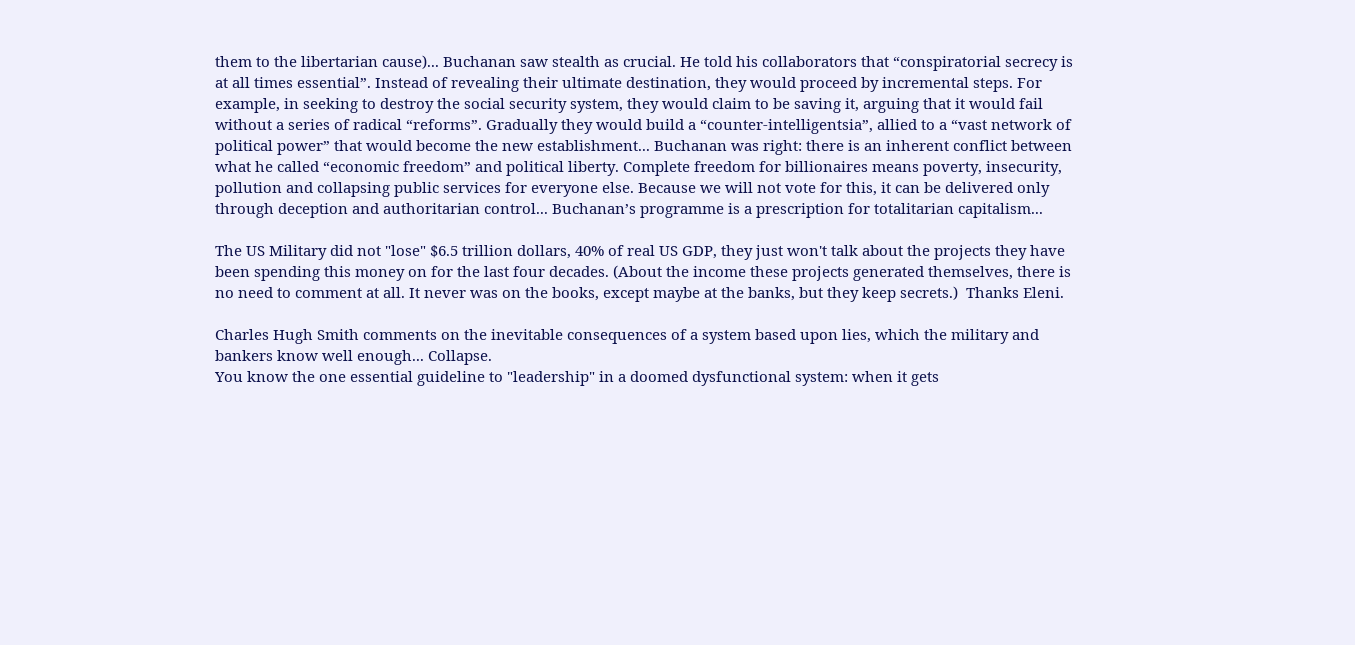them to the libertarian cause)... Buchanan saw stealth as crucial. He told his collaborators that “conspiratorial secrecy is at all times essential”. Instead of revealing their ultimate destination, they would proceed by incremental steps. For example, in seeking to destroy the social security system, they would claim to be saving it, arguing that it would fail without a series of radical “reforms”. Gradually they would build a “counter-intelligentsia”, allied to a “vast network of political power” that would become the new establishment... Buchanan was right: there is an inherent conflict between what he called “economic freedom” and political liberty. Complete freedom for billionaires means poverty, insecurity, pollution and collapsing public services for everyone else. Because we will not vote for this, it can be delivered only through deception and authoritarian control... Buchanan’s programme is a prescription for totalitarian capitalism...

The US Military did not "lose" $6.5 trillion dollars, 40% of real US GDP, they just won't talk about the projects they have been spending this money on for the last four decades. (About the income these projects generated themselves, there is no need to comment at all. It never was on the books, except maybe at the banks, but they keep secrets.)  Thanks Eleni.

Charles Hugh Smith comments on the inevitable consequences of a system based upon lies, which the military and bankers know well enough... Collapse.
You know the one essential guideline to "leadership" in a doomed dysfunctional system: when it gets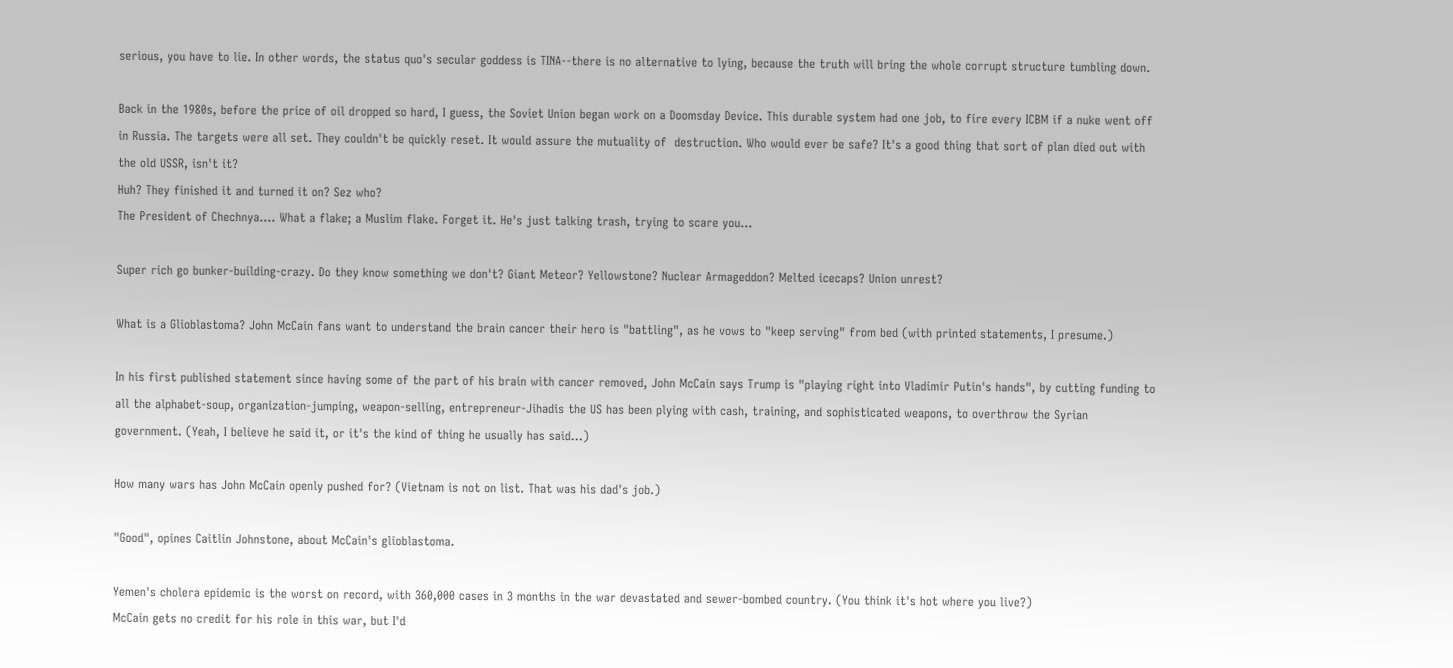serious, you have to lie. In other words, the status quo's secular goddess is TINA--there is no alternative to lying, because the truth will bring the whole corrupt structure tumbling down.

Back in the 1980s, before the price of oil dropped so hard, I guess, the Soviet Union began work on a Doomsday Device. This durable system had one job, to fire every ICBM if a nuke went off in Russia. The targets were all set. They couldn't be quickly reset. It would assure the mutuality of  destruction. Who would ever be safe? It's a good thing that sort of plan died out with the old USSR, isn't it?
Huh? They finished it and turned it on? Sez who?
The President of Chechnya.... What a flake; a Muslim flake. Forget it. He's just talking trash, trying to scare you...

Super rich go bunker-building-crazy. Do they know something we don't? Giant Meteor? Yellowstone? Nuclear Armageddon? Melted icecaps? Union unrest?

What is a Glioblastoma? John McCain fans want to understand the brain cancer their hero is "battling", as he vows to "keep serving" from bed (with printed statements, I presume.)

In his first published statement since having some of the part of his brain with cancer removed, John McCain says Trump is "playing right into Vladimir Putin's hands", by cutting funding to all the alphabet-soup, organization-jumping, weapon-selling, entrepreneur-Jihadis the US has been plying with cash, training, and sophisticated weapons, to overthrow the Syrian government. (Yeah, I believe he said it, or it's the kind of thing he usually has said...)

How many wars has John McCain openly pushed for? (Vietnam is not on list. That was his dad's job.)

"Good", opines Caitlin Johnstone, about McCain's glioblastoma.

Yemen's cholera epidemic is the worst on record, with 360,000 cases in 3 months in the war devastated and sewer-bombed country. (You think it's hot where you live?)
McCain gets no credit for his role in this war, but I'd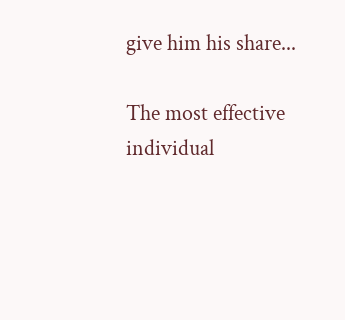give him his share...

The most effective individual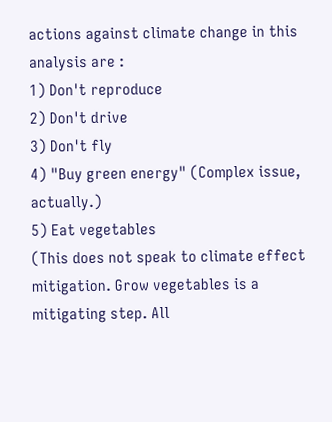actions against climate change in this analysis are :
1) Don't reproduce
2) Don't drive
3) Don't fly
4) "Buy green energy" (Complex issue, actually.)
5) Eat vegetables
(This does not speak to climate effect mitigation. Grow vegetables is a mitigating step. All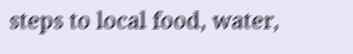steps to local food, water,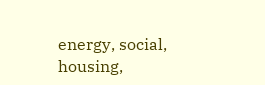energy, social, housing,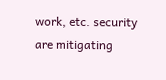work, etc. security are mitigating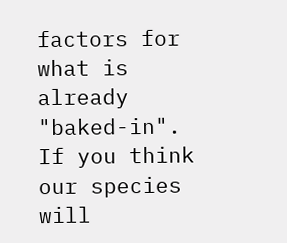factors for what is already "baked-in". If you think our species will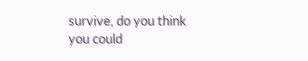survive, do you think you could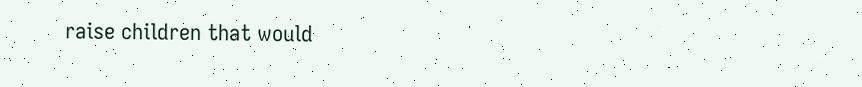raise children that would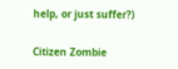help, or just suffer?)

Citizen Zombie